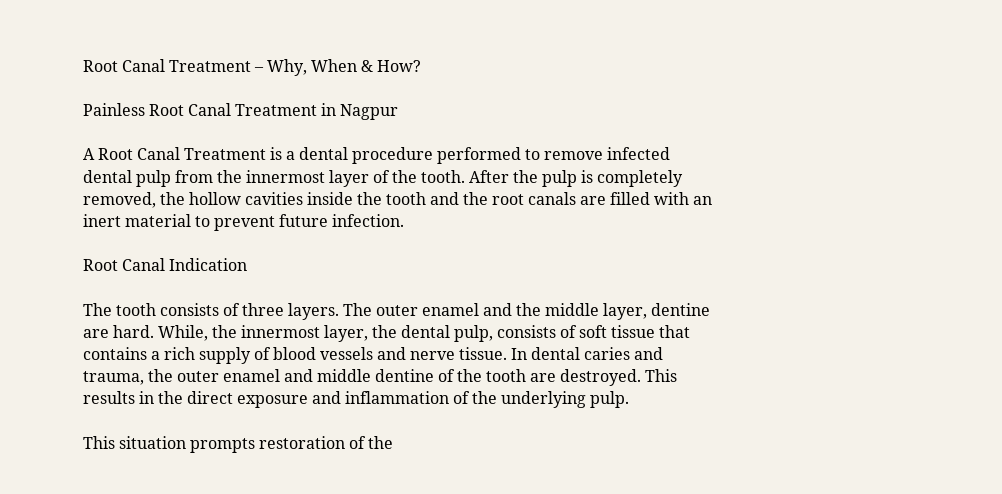Root Canal Treatment – Why, When & How?

Painless Root Canal Treatment in Nagpur

A Root Canal Treatment is a dental procedure performed to remove infected dental pulp from the innermost layer of the tooth. After the pulp is completely removed, the hollow cavities inside the tooth and the root canals are filled with an inert material to prevent future infection.

Root Canal Indication

The tooth consists of three layers. The outer enamel and the middle layer, dentine are hard. While, the innermost layer, the dental pulp, consists of soft tissue that contains a rich supply of blood vessels and nerve tissue. In dental caries and trauma, the outer enamel and middle dentine of the tooth are destroyed. This results in the direct exposure and inflammation of the underlying pulp.

This situation prompts restoration of the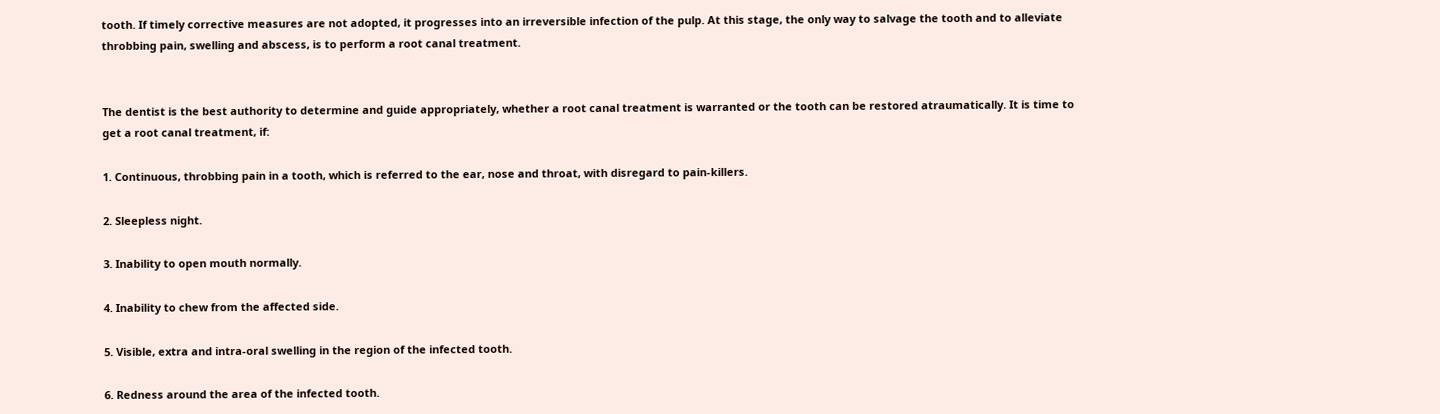tooth. If timely corrective measures are not adopted, it progresses into an irreversible infection of the pulp. At this stage, the only way to salvage the tooth and to alleviate throbbing pain, swelling and abscess, is to perform a root canal treatment.


The dentist is the best authority to determine and guide appropriately, whether a root canal treatment is warranted or the tooth can be restored atraumatically. It is time to get a root canal treatment, if:

1. Continuous, throbbing pain in a tooth, which is referred to the ear, nose and throat, with disregard to pain-killers.

2. Sleepless night.

3. Inability to open mouth normally.

4. Inability to chew from the affected side.

5. Visible, extra and intra-oral swelling in the region of the infected tooth.

6. Redness around the area of the infected tooth.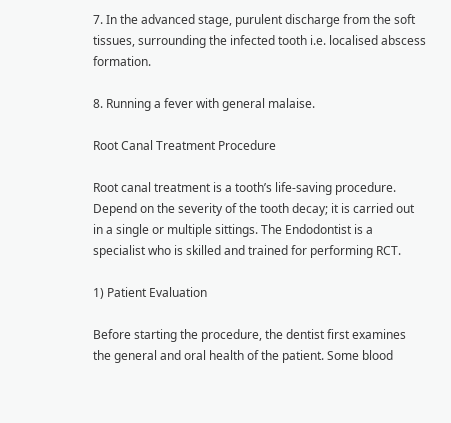7. In the advanced stage, purulent discharge from the soft tissues, surrounding the infected tooth i.e. localised abscess formation.

8. Running a fever with general malaise.

Root Canal Treatment Procedure

Root canal treatment is a tooth’s life-saving procedure. Depend on the severity of the tooth decay; it is carried out in a single or multiple sittings. The Endodontist is a specialist who is skilled and trained for performing RCT.

1) Patient Evaluation

Before starting the procedure, the dentist first examines the general and oral health of the patient. Some blood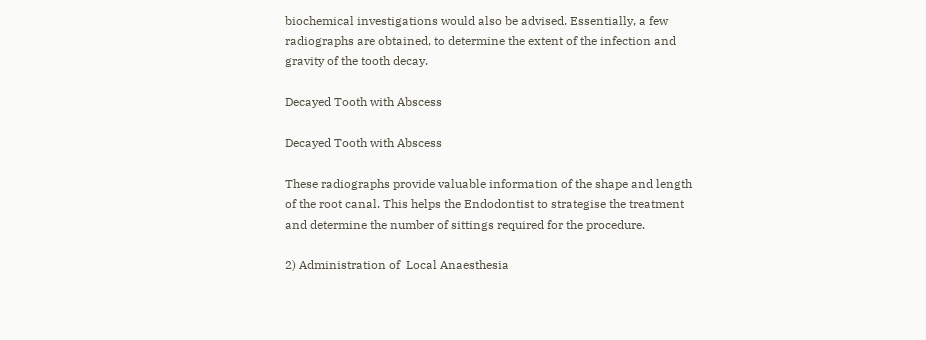biochemical investigations would also be advised. Essentially, a few radiographs are obtained, to determine the extent of the infection and gravity of the tooth decay.

Decayed Tooth with Abscess

Decayed Tooth with Abscess

These radiographs provide valuable information of the shape and length of the root canal. This helps the Endodontist to strategise the treatment and determine the number of sittings required for the procedure.

2) Administration of  Local Anaesthesia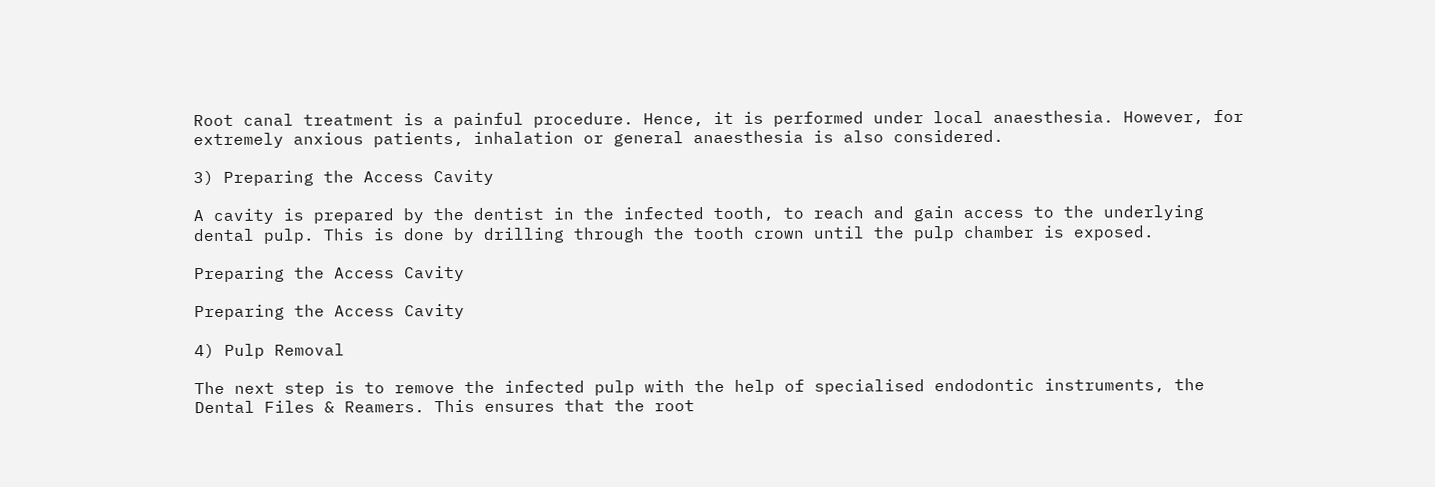Root canal treatment is a painful procedure. Hence, it is performed under local anaesthesia. However, for extremely anxious patients, inhalation or general anaesthesia is also considered.

3) Preparing the Access Cavity

A cavity is prepared by the dentist in the infected tooth, to reach and gain access to the underlying dental pulp. This is done by drilling through the tooth crown until the pulp chamber is exposed.

Preparing the Access Cavity

Preparing the Access Cavity

4) Pulp Removal

The next step is to remove the infected pulp with the help of specialised endodontic instruments, the Dental Files & Reamers. This ensures that the root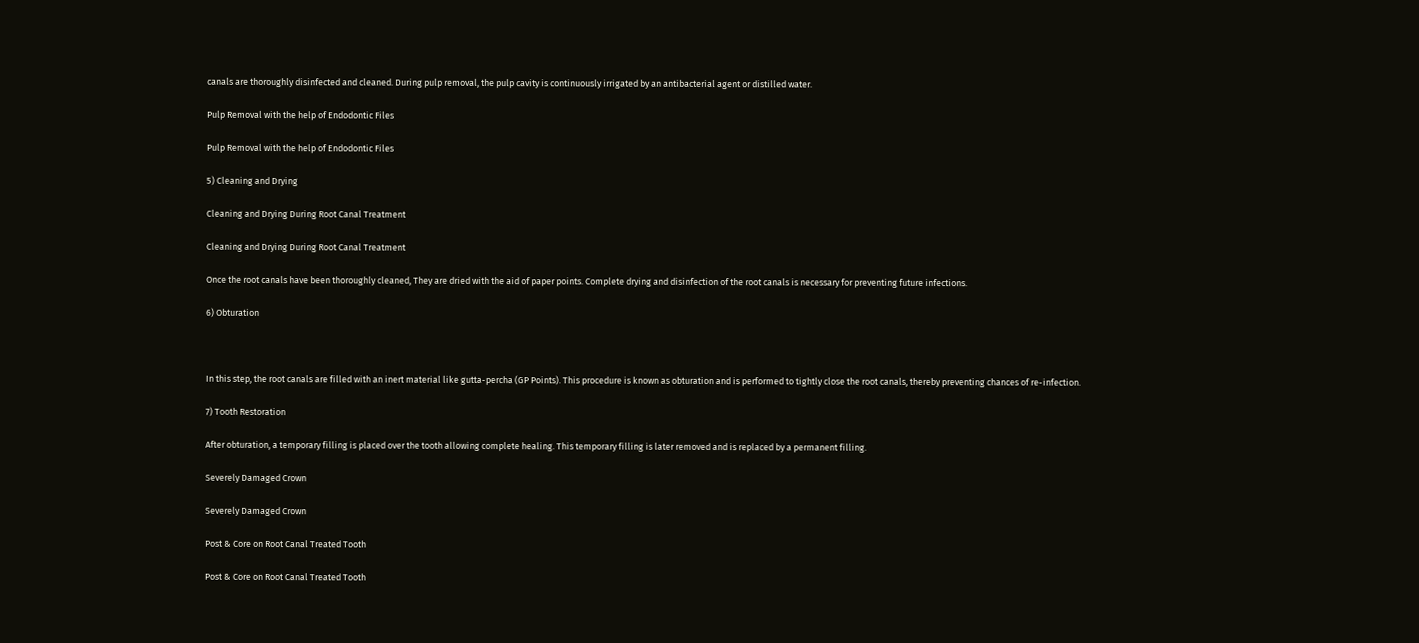canals are thoroughly disinfected and cleaned. During pulp removal, the pulp cavity is continuously irrigated by an antibacterial agent or distilled water.

Pulp Removal with the help of Endodontic Files

Pulp Removal with the help of Endodontic Files

5) Cleaning and Drying

Cleaning and Drying During Root Canal Treatment

Cleaning and Drying During Root Canal Treatment

Once the root canals have been thoroughly cleaned, They are dried with the aid of paper points. Complete drying and disinfection of the root canals is necessary for preventing future infections.

6) Obturation



In this step, the root canals are filled with an inert material like gutta-percha (GP Points). This procedure is known as obturation and is performed to tightly close the root canals, thereby preventing chances of re-infection.

7) Tooth Restoration

After obturation, a temporary filling is placed over the tooth allowing complete healing. This temporary filling is later removed and is replaced by a permanent filling.

Severely Damaged Crown

Severely Damaged Crown

Post & Core on Root Canal Treated Tooth

Post & Core on Root Canal Treated Tooth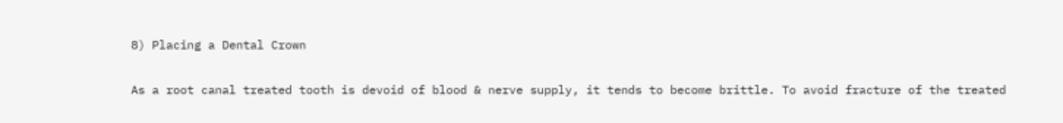8) Placing a Dental Crown

As a root canal treated tooth is devoid of blood & nerve supply, it tends to become brittle. To avoid fracture of the treated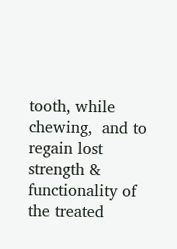tooth, while chewing,  and to regain lost strength & functionality of the treated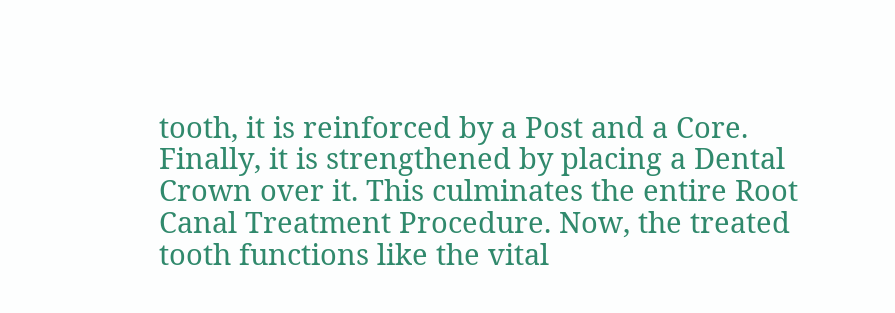tooth, it is reinforced by a Post and a Core. Finally, it is strengthened by placing a Dental Crown over it. This culminates the entire Root Canal Treatment Procedure. Now, the treated tooth functions like the vital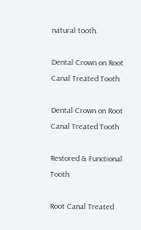natural tooth.

Dental Crown on Root Canal Treated Tooth

Dental Crown on Root Canal Treated Tooth

Restored & Functional Tooth

Root Canal Treated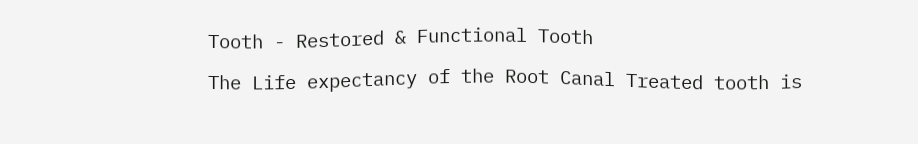Tooth - Restored & Functional Tooth

The Life expectancy of the Root Canal Treated tooth is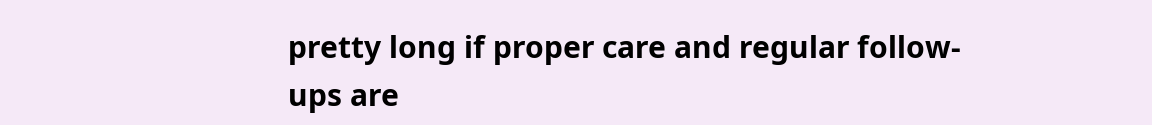pretty long if proper care and regular follow-ups are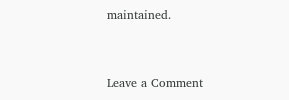maintained.


Leave a Comment